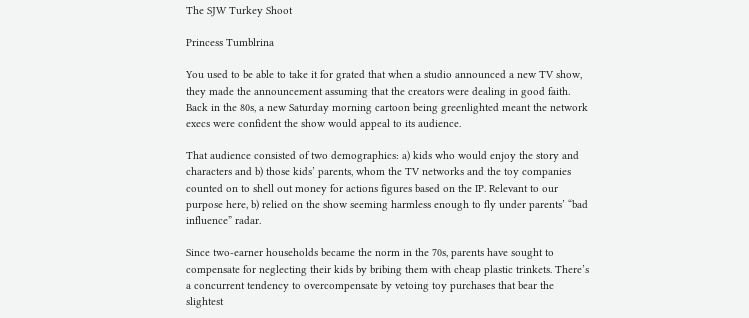The SJW Turkey Shoot

Princess Tumblrina

You used to be able to take it for grated that when a studio announced a new TV show, they made the announcement assuming that the creators were dealing in good faith. Back in the 80s, a new Saturday morning cartoon being greenlighted meant the network execs were confident the show would appeal to its audience.

That audience consisted of two demographics: a) kids who would enjoy the story and characters and b) those kids’ parents, whom the TV networks and the toy companies counted on to shell out money for actions figures based on the IP. Relevant to our purpose here, b) relied on the show seeming harmless enough to fly under parents’ “bad influence” radar.

Since two-earner households became the norm in the 70s, parents have sought to compensate for neglecting their kids by bribing them with cheap plastic trinkets. There’s a concurrent tendency to overcompensate by vetoing toy purchases that bear the slightest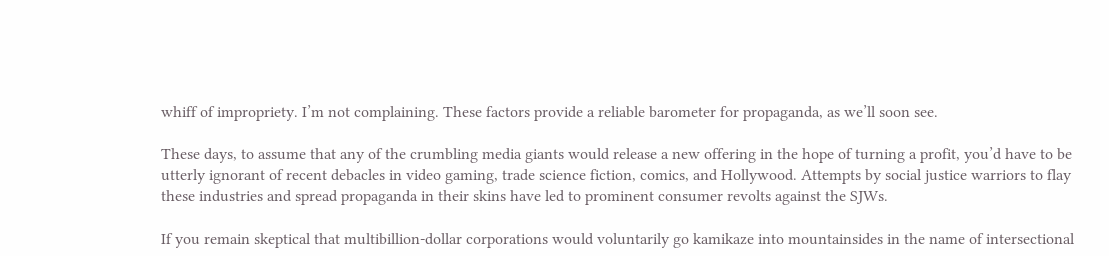whiff of impropriety. I’m not complaining. These factors provide a reliable barometer for propaganda, as we’ll soon see.

These days, to assume that any of the crumbling media giants would release a new offering in the hope of turning a profit, you’d have to be utterly ignorant of recent debacles in video gaming, trade science fiction, comics, and Hollywood. Attempts by social justice warriors to flay these industries and spread propaganda in their skins have led to prominent consumer revolts against the SJWs.

If you remain skeptical that multibillion-dollar corporations would voluntarily go kamikaze into mountainsides in the name of intersectional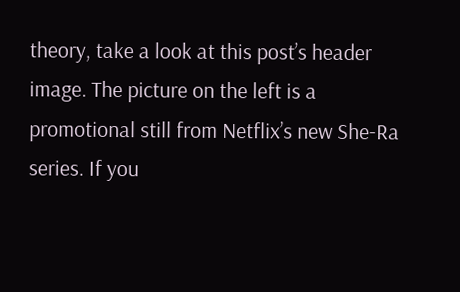theory, take a look at this post’s header image. The picture on the left is a promotional still from Netflix’s new She-Ra series. If you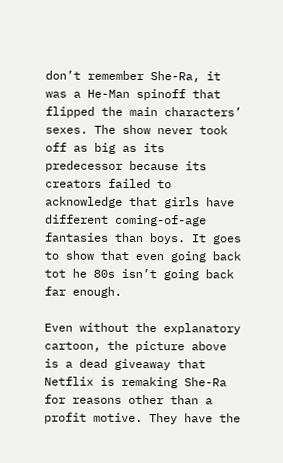don’t remember She-Ra, it was a He-Man spinoff that flipped the main characters’ sexes. The show never took off as big as its predecessor because its creators failed to acknowledge that girls have different coming-of-age fantasies than boys. It goes to show that even going back tot he 80s isn’t going back far enough.

Even without the explanatory cartoon, the picture above is a dead giveaway that Netflix is remaking She-Ra for reasons other than a profit motive. They have the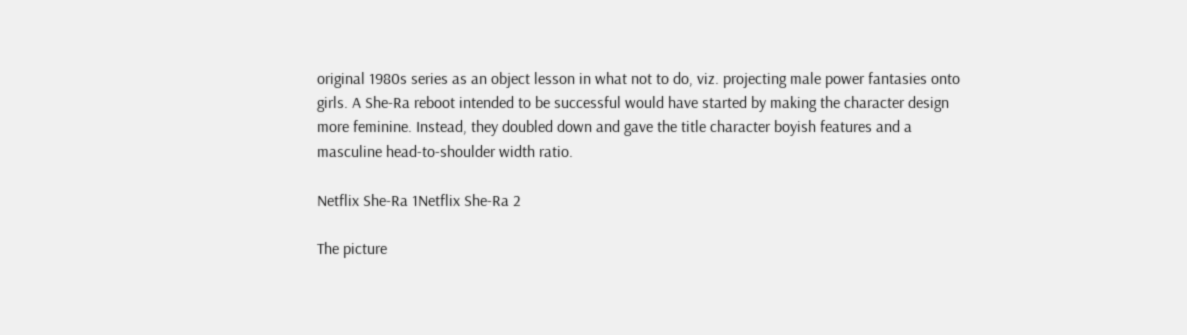original 1980s series as an object lesson in what not to do, viz. projecting male power fantasies onto girls. A She-Ra reboot intended to be successful would have started by making the character design more feminine. Instead, they doubled down and gave the title character boyish features and a masculine head-to-shoulder width ratio.

Netflix She-Ra 1Netflix She-Ra 2

The picture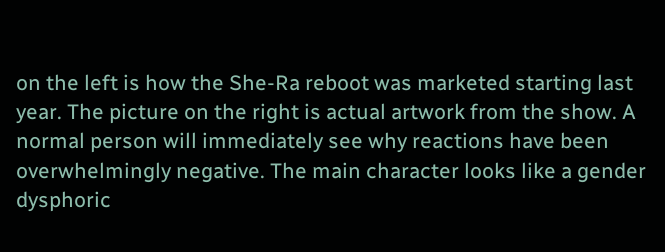on the left is how the She-Ra reboot was marketed starting last year. The picture on the right is actual artwork from the show. A normal person will immediately see why reactions have been overwhelmingly negative. The main character looks like a gender dysphoric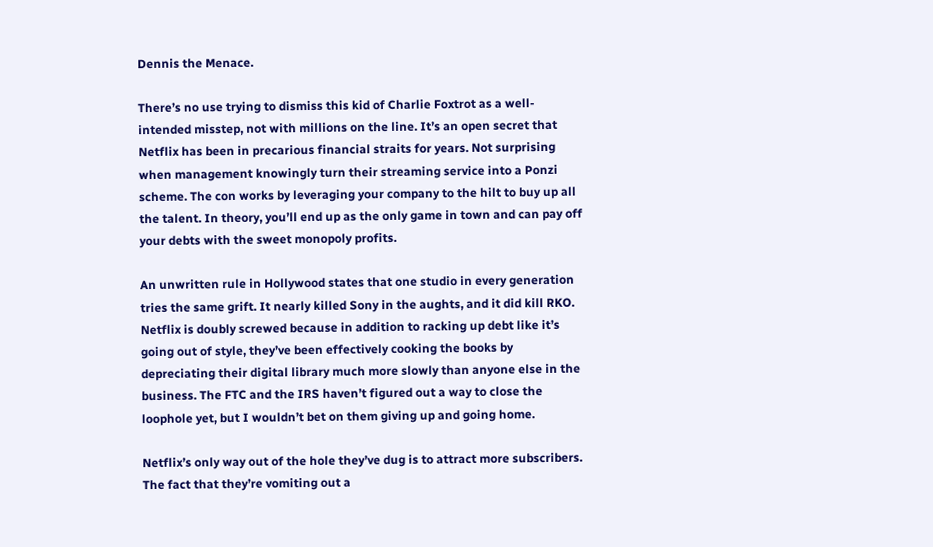Dennis the Menace.

There’s no use trying to dismiss this kid of Charlie Foxtrot as a well-intended misstep, not with millions on the line. It’s an open secret that Netflix has been in precarious financial straits for years. Not surprising when management knowingly turn their streaming service into a Ponzi scheme. The con works by leveraging your company to the hilt to buy up all the talent. In theory, you’ll end up as the only game in town and can pay off your debts with the sweet monopoly profits.

An unwritten rule in Hollywood states that one studio in every generation tries the same grift. It nearly killed Sony in the aughts, and it did kill RKO. Netflix is doubly screwed because in addition to racking up debt like it’s going out of style, they’ve been effectively cooking the books by depreciating their digital library much more slowly than anyone else in the business. The FTC and the IRS haven’t figured out a way to close the loophole yet, but I wouldn’t bet on them giving up and going home.

Netflix’s only way out of the hole they’ve dug is to attract more subscribers. The fact that they’re vomiting out a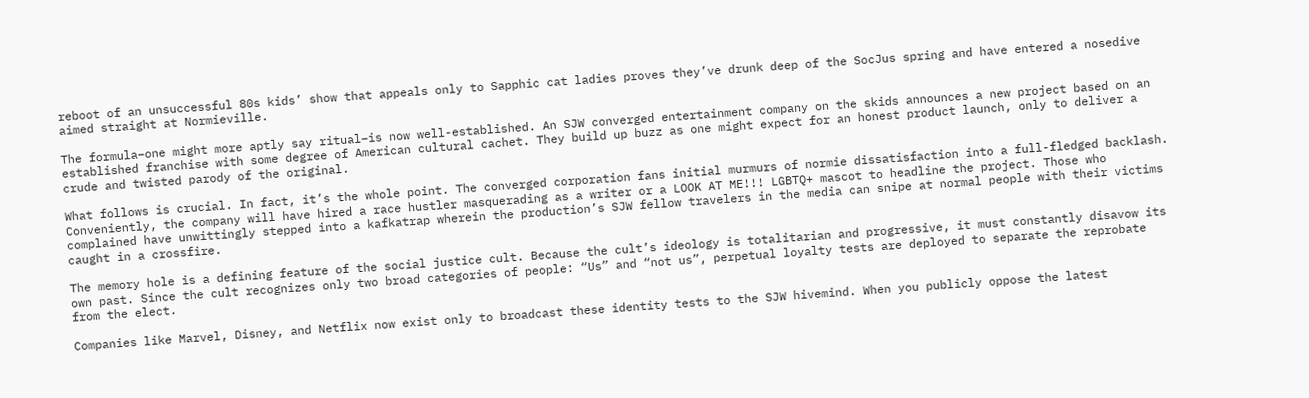reboot of an unsuccessful 80s kids’ show that appeals only to Sapphic cat ladies proves they’ve drunk deep of the SocJus spring and have entered a nosedive aimed straight at Normieville.

The formula–one might more aptly say ritual–is now well-established. An SJW converged entertainment company on the skids announces a new project based on an established franchise with some degree of American cultural cachet. They build up buzz as one might expect for an honest product launch, only to deliver a crude and twisted parody of the original.

What follows is crucial. In fact, it’s the whole point. The converged corporation fans initial murmurs of normie dissatisfaction into a full-fledged backlash. Conveniently, the company will have hired a race hustler masquerading as a writer or a LOOK AT ME!!! LGBTQ+ mascot to headline the project. Those who complained have unwittingly stepped into a kafkatrap wherein the production’s SJW fellow travelers in the media can snipe at normal people with their victims caught in a crossfire.

The memory hole is a defining feature of the social justice cult. Because the cult’s ideology is totalitarian and progressive, it must constantly disavow its own past. Since the cult recognizes only two broad categories of people: “Us” and “not us”, perpetual loyalty tests are deployed to separate the reprobate from the elect.

Companies like Marvel, Disney, and Netflix now exist only to broadcast these identity tests to the SJW hivemind. When you publicly oppose the latest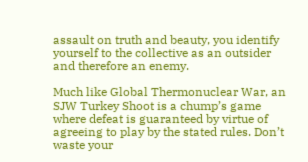assault on truth and beauty, you identify yourself to the collective as an outsider and therefore an enemy.

Much like Global Thermonuclear War, an SJW Turkey Shoot is a chump’s game where defeat is guaranteed by virtue of agreeing to play by the stated rules. Don’t waste your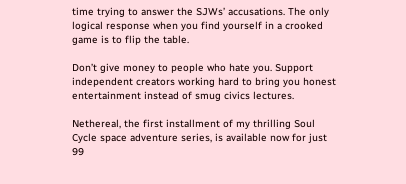time trying to answer the SJWs’ accusations. The only logical response when you find yourself in a crooked game is to flip the table.

Don’t give money to people who hate you. Support independent creators working hard to bring you honest entertainment instead of smug civics lectures.

Nethereal, the first installment of my thrilling Soul Cycle space adventure series, is available now for just 99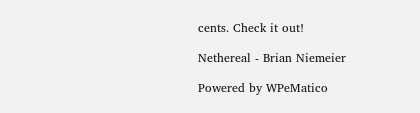cents. Check it out!

Nethereal - Brian Niemeier

Powered by WPeMatico